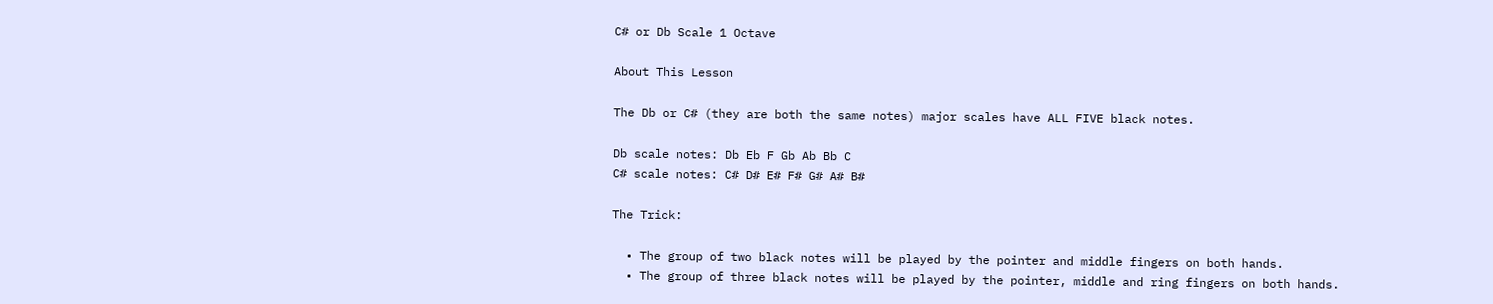C# or Db Scale 1 Octave

About This Lesson

The Db or C# (they are both the same notes) major scales have ALL FIVE black notes.

Db scale notes: Db Eb F Gb Ab Bb C
C# scale notes: C# D# E# F# G# A# B#

The Trick:

  • The group of two black notes will be played by the pointer and middle fingers on both hands.
  • The group of three black notes will be played by the pointer, middle and ring fingers on both hands.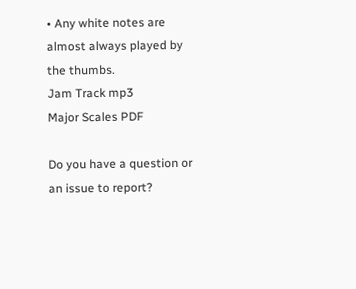• Any white notes are almost always played by the thumbs.
Jam Track mp3
Major Scales PDF

Do you have a question or an issue to report?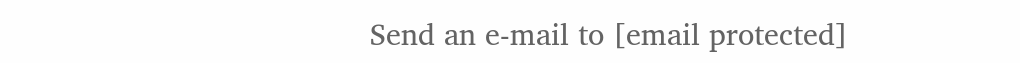Send an e-mail to [email protected]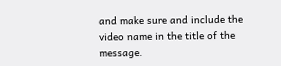and make sure and include the video name in the title of the message.